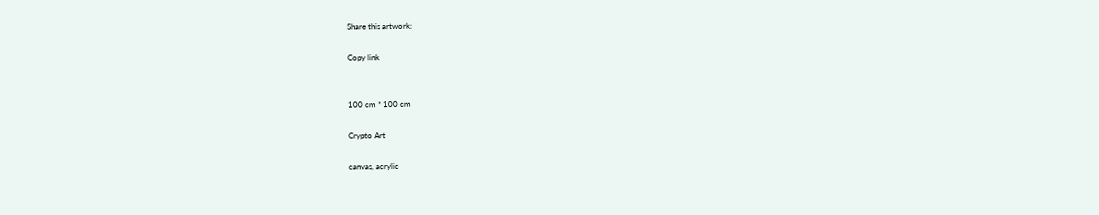Share this artwork:

Copy link


100 cm * 100 cm

Crypto Art

canvas, acrylic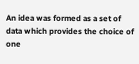An idea was formed as a set of data which provides the choice of one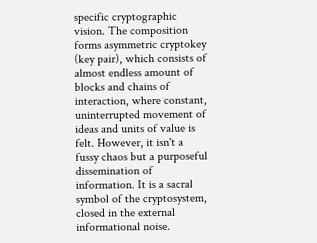specific cryptographic vision. The composition forms asymmetric cryptokey (key pair), which consists of almost endless amount of blocks and chains of interaction, where constant, uninterrupted movement of ideas and units of value is felt. However, it isn't a fussy chaos but a purposeful dissemination of information. It is a sacral symbol of the cryptosystem, closed in the external informational noise.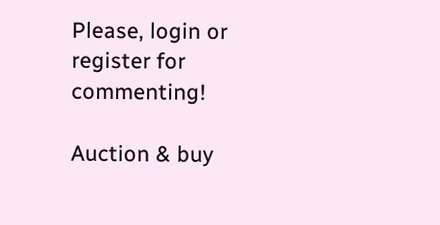Please, login or register for commenting!

Auction & buy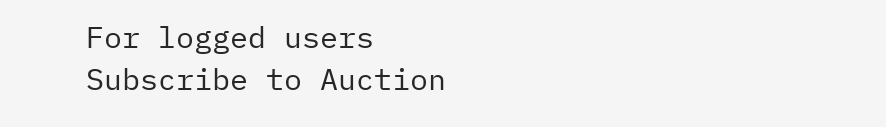For logged users
Subscribe to Auction